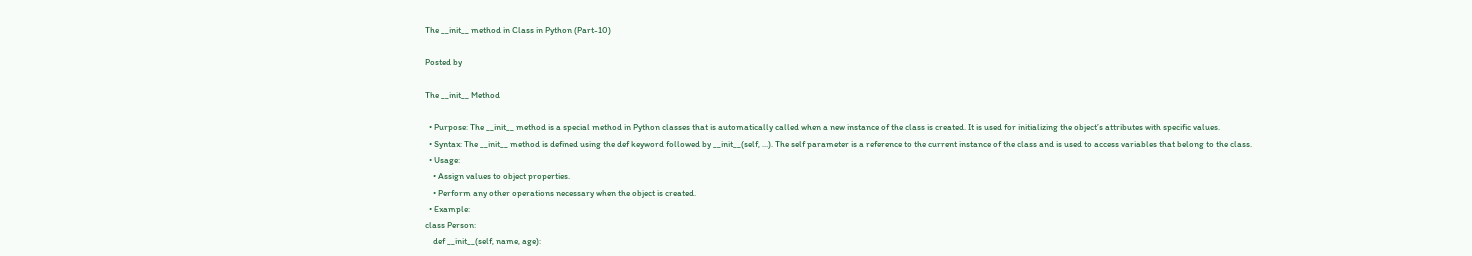The __init__ method in Class in Python (Part-10)

Posted by

The __init__ Method

  • Purpose: The __init__ method is a special method in Python classes that is automatically called when a new instance of the class is created. It is used for initializing the object’s attributes with specific values.
  • Syntax: The __init__ method is defined using the def keyword followed by __init__(self, ...). The self parameter is a reference to the current instance of the class and is used to access variables that belong to the class.
  • Usage:
    • Assign values to object properties.
    • Perform any other operations necessary when the object is created.
  • Example:
class Person:
    def __init__(self, name, age):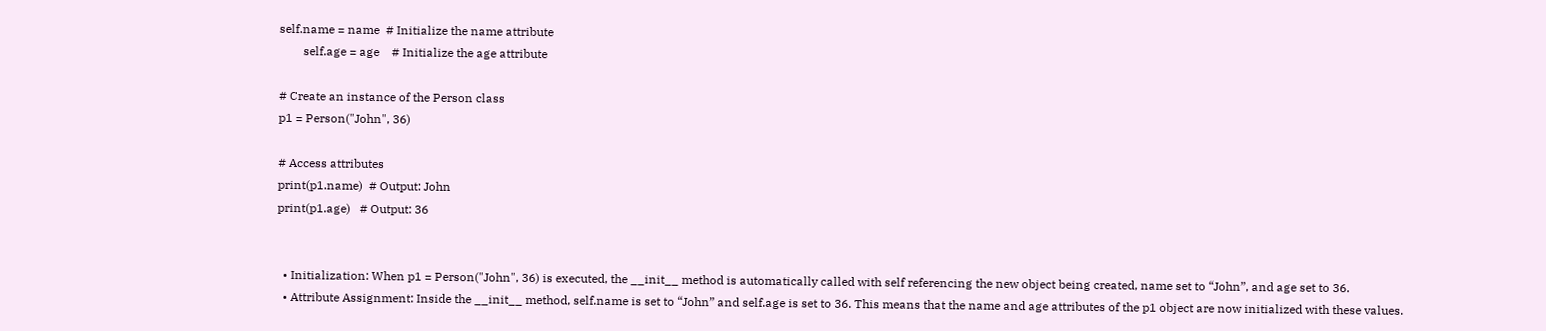self.name = name  # Initialize the name attribute
        self.age = age    # Initialize the age attribute

# Create an instance of the Person class
p1 = Person("John", 36)

# Access attributes
print(p1.name)  # Output: John
print(p1.age)   # Output: 36


  • Initialization: When p1 = Person("John", 36) is executed, the __init__ method is automatically called with self referencing the new object being created, name set to “John”, and age set to 36.
  • Attribute Assignment: Inside the __init__ method, self.name is set to “John” and self.age is set to 36. This means that the name and age attributes of the p1 object are now initialized with these values.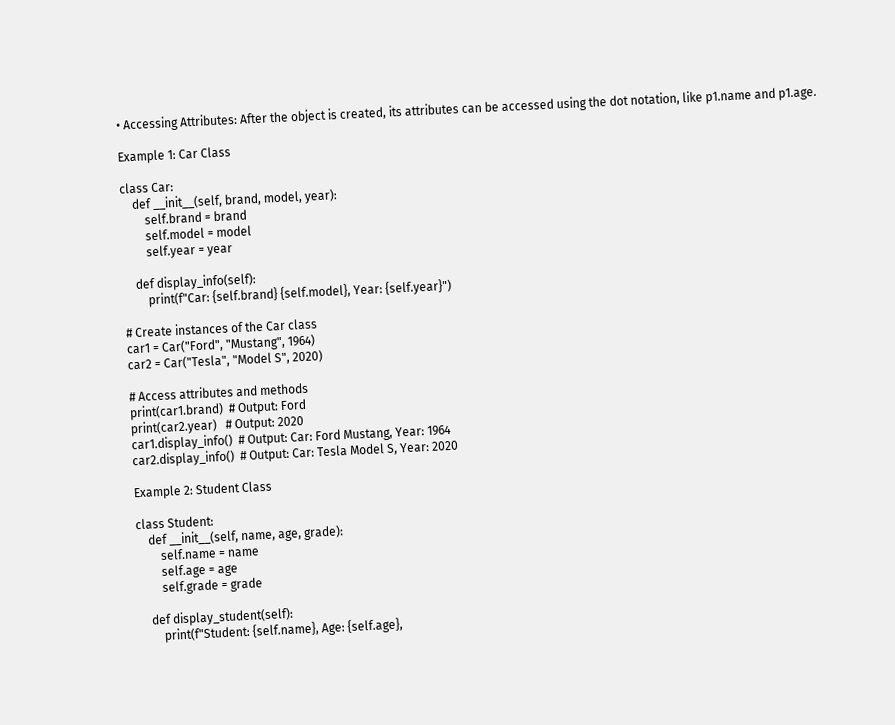• Accessing Attributes: After the object is created, its attributes can be accessed using the dot notation, like p1.name and p1.age.

Example 1: Car Class

class Car:
    def __init__(self, brand, model, year):
        self.brand = brand
        self.model = model
        self.year = year

    def display_info(self):
        print(f"Car: {self.brand} {self.model}, Year: {self.year}")

# Create instances of the Car class
car1 = Car("Ford", "Mustang", 1964)
car2 = Car("Tesla", "Model S", 2020)

# Access attributes and methods
print(car1.brand)  # Output: Ford
print(car2.year)   # Output: 2020
car1.display_info()  # Output: Car: Ford Mustang, Year: 1964
car2.display_info()  # Output: Car: Tesla Model S, Year: 2020

Example 2: Student Class

class Student:
    def __init__(self, name, age, grade):
        self.name = name
        self.age = age
        self.grade = grade

    def display_student(self):
        print(f"Student: {self.name}, Age: {self.age},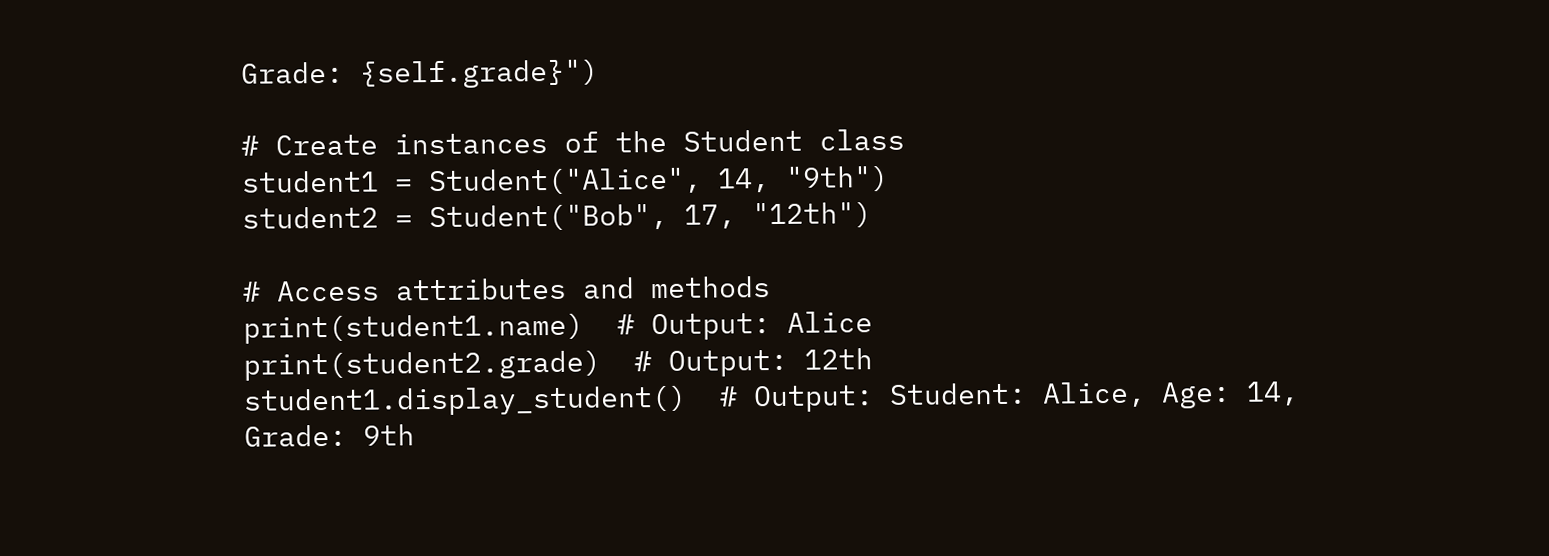Grade: {self.grade}")

# Create instances of the Student class
student1 = Student("Alice", 14, "9th")
student2 = Student("Bob", 17, "12th")

# Access attributes and methods
print(student1.name)  # Output: Alice
print(student2.grade)  # Output: 12th
student1.display_student()  # Output: Student: Alice, Age: 14, Grade: 9th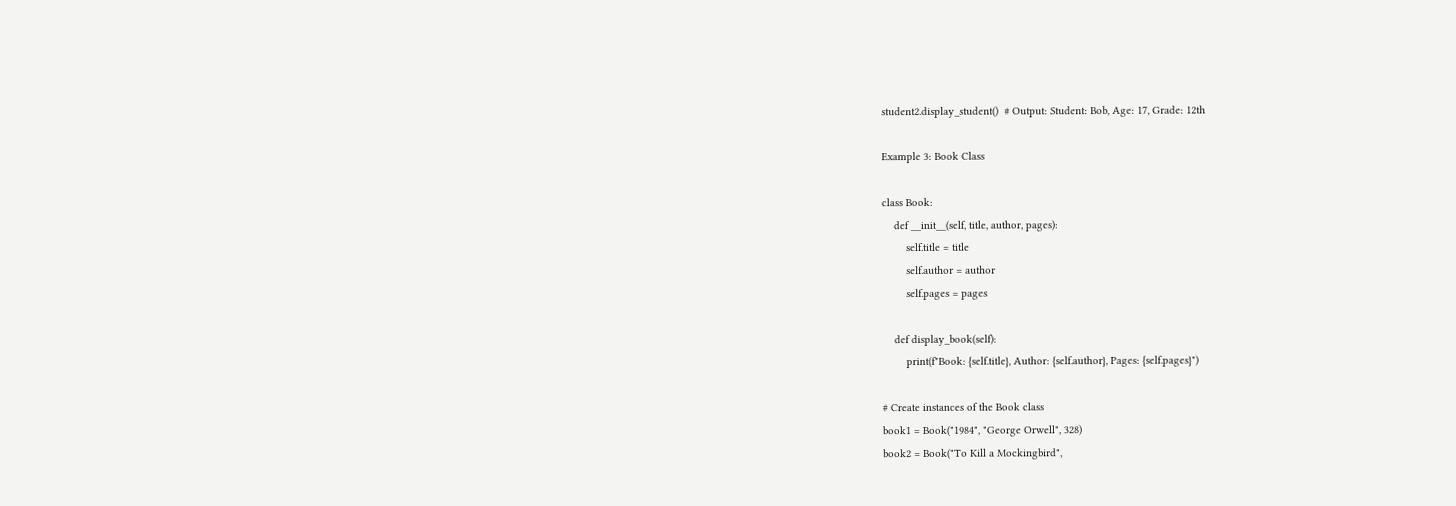student2.display_student()  # Output: Student: Bob, Age: 17, Grade: 12th

Example 3: Book Class

class Book:
    def __init__(self, title, author, pages):
        self.title = title
        self.author = author
        self.pages = pages

    def display_book(self):
        print(f"Book: {self.title}, Author: {self.author}, Pages: {self.pages}")

# Create instances of the Book class
book1 = Book("1984", "George Orwell", 328)
book2 = Book("To Kill a Mockingbird",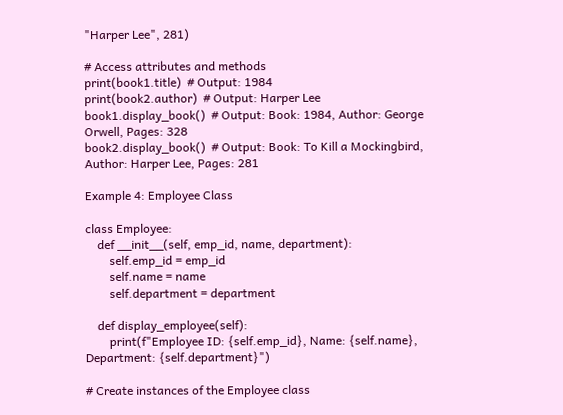"Harper Lee", 281)

# Access attributes and methods
print(book1.title)  # Output: 1984
print(book2.author)  # Output: Harper Lee
book1.display_book()  # Output: Book: 1984, Author: George Orwell, Pages: 328
book2.display_book()  # Output: Book: To Kill a Mockingbird, Author: Harper Lee, Pages: 281

Example 4: Employee Class

class Employee:
    def __init__(self, emp_id, name, department):
        self.emp_id = emp_id
        self.name = name
        self.department = department

    def display_employee(self):
        print(f"Employee ID: {self.emp_id}, Name: {self.name}, Department: {self.department}")

# Create instances of the Employee class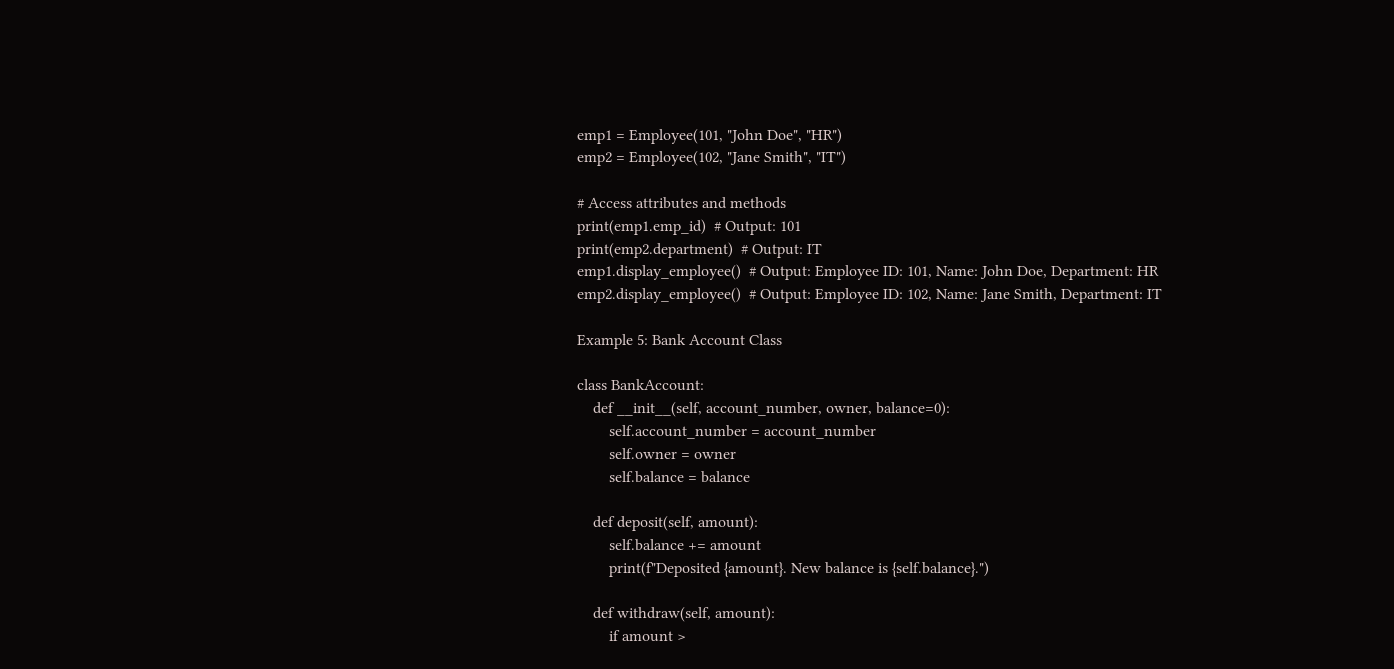emp1 = Employee(101, "John Doe", "HR")
emp2 = Employee(102, "Jane Smith", "IT")

# Access attributes and methods
print(emp1.emp_id)  # Output: 101
print(emp2.department)  # Output: IT
emp1.display_employee()  # Output: Employee ID: 101, Name: John Doe, Department: HR
emp2.display_employee()  # Output: Employee ID: 102, Name: Jane Smith, Department: IT

Example 5: Bank Account Class

class BankAccount:
    def __init__(self, account_number, owner, balance=0):
        self.account_number = account_number
        self.owner = owner
        self.balance = balance

    def deposit(self, amount):
        self.balance += amount
        print(f"Deposited {amount}. New balance is {self.balance}.")

    def withdraw(self, amount):
        if amount >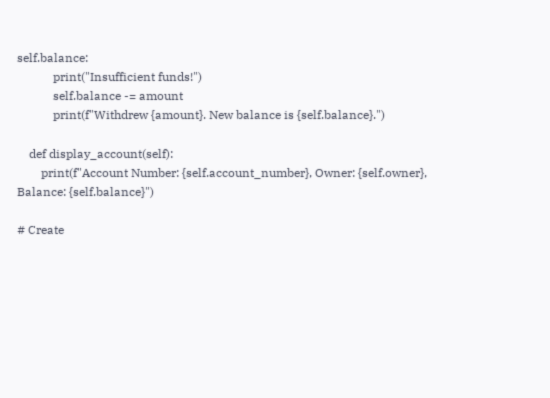self.balance:
            print("Insufficient funds!")
            self.balance -= amount
            print(f"Withdrew {amount}. New balance is {self.balance}.")

    def display_account(self):
        print(f"Account Number: {self.account_number}, Owner: {self.owner}, Balance: {self.balance}")

# Create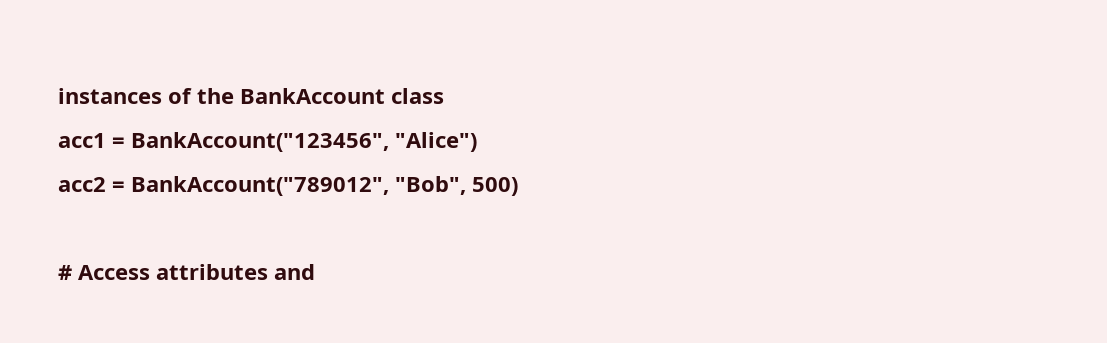instances of the BankAccount class
acc1 = BankAccount("123456", "Alice")
acc2 = BankAccount("789012", "Bob", 500)

# Access attributes and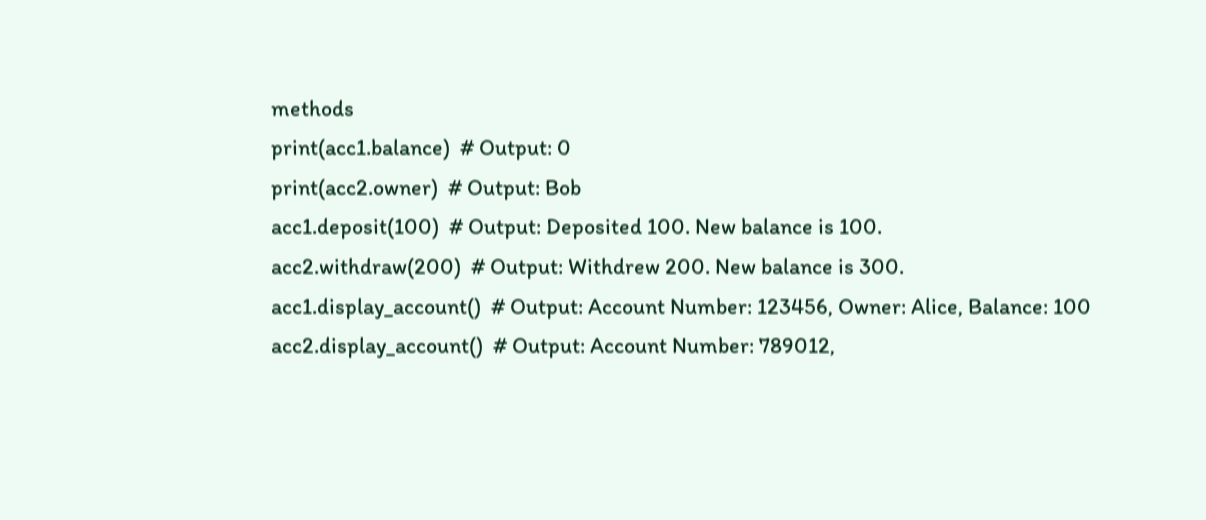methods
print(acc1.balance)  # Output: 0
print(acc2.owner)  # Output: Bob
acc1.deposit(100)  # Output: Deposited 100. New balance is 100.
acc2.withdraw(200)  # Output: Withdrew 200. New balance is 300.
acc1.display_account()  # Output: Account Number: 123456, Owner: Alice, Balance: 100
acc2.display_account()  # Output: Account Number: 789012,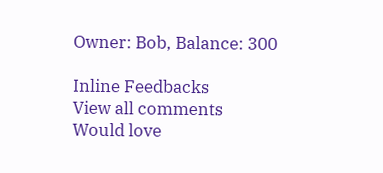Owner: Bob, Balance: 300

Inline Feedbacks
View all comments
Would love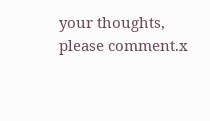your thoughts, please comment.x